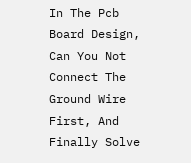In The Pcb Board Design, Can You Not Connect The Ground Wire First, And Finally Solve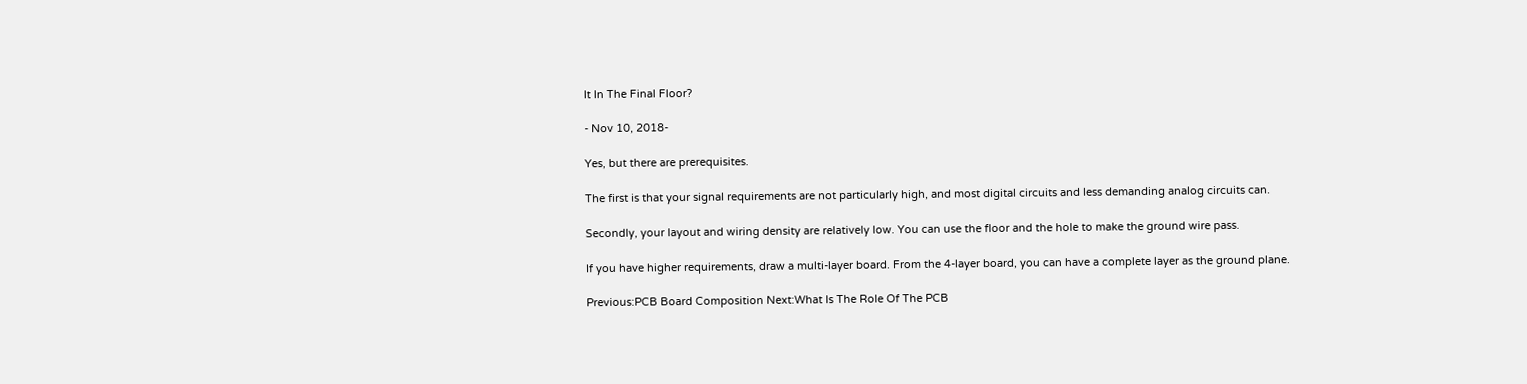It In The Final Floor?

- Nov 10, 2018-

Yes, but there are prerequisites.

The first is that your signal requirements are not particularly high, and most digital circuits and less demanding analog circuits can.

Secondly, your layout and wiring density are relatively low. You can use the floor and the hole to make the ground wire pass.

If you have higher requirements, draw a multi-layer board. From the 4-layer board, you can have a complete layer as the ground plane.

Previous:PCB Board Composition Next:What Is The Role Of The PCB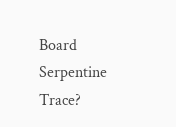Board Serpentine Trace?